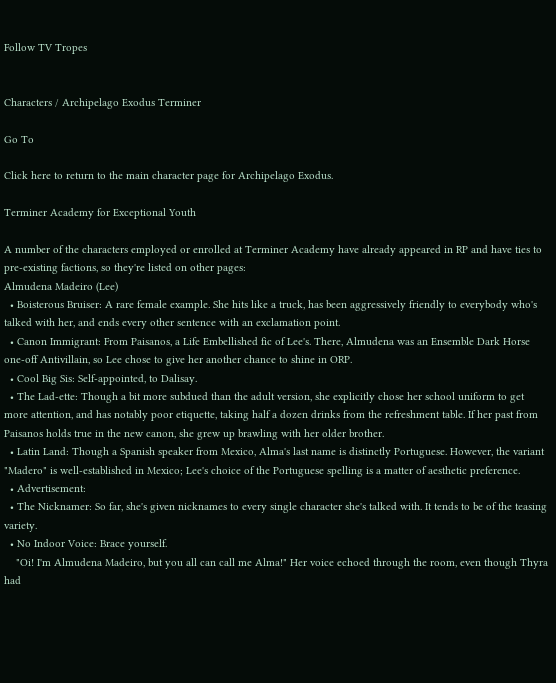Follow TV Tropes


Characters / Archipelago Exodus Terminer

Go To

Click here to return to the main character page for Archipelago Exodus.

Terminer Academy for Exceptional Youth

A number of the characters employed or enrolled at Terminer Academy have already appeared in RP and have ties to pre-existing factions, so they're listed on other pages:
Almudena Madeiro (Lee)
  • Boisterous Bruiser: A rare female example. She hits like a truck, has been aggressively friendly to everybody who's talked with her, and ends every other sentence with an exclamation point.
  • Canon Immigrant: From Paisanos, a Life Embellished fic of Lee's. There, Almudena was an Ensemble Dark Horse one-off Antivillain, so Lee chose to give her another chance to shine in ORP.
  • Cool Big Sis: Self-appointed, to Dalisay.
  • The Lad-ette: Though a bit more subdued than the adult version, she explicitly chose her school uniform to get more attention, and has notably poor etiquette, taking half a dozen drinks from the refreshment table. If her past from Paisanos holds true in the new canon, she grew up brawling with her older brother.
  • Latin Land: Though a Spanish speaker from Mexico, Alma's last name is distinctly Portuguese. However, the variant "Madero" is well-established in Mexico; Lee's choice of the Portuguese spelling is a matter of aesthetic preference.
  • Advertisement:
  • The Nicknamer: So far, she's given nicknames to every single character she's talked with. It tends to be of the teasing variety.
  • No Indoor Voice: Brace yourself.
    "Oi! I'm Almudena Madeiro, but you all can call me Alma!" Her voice echoed through the room, even though Thyra had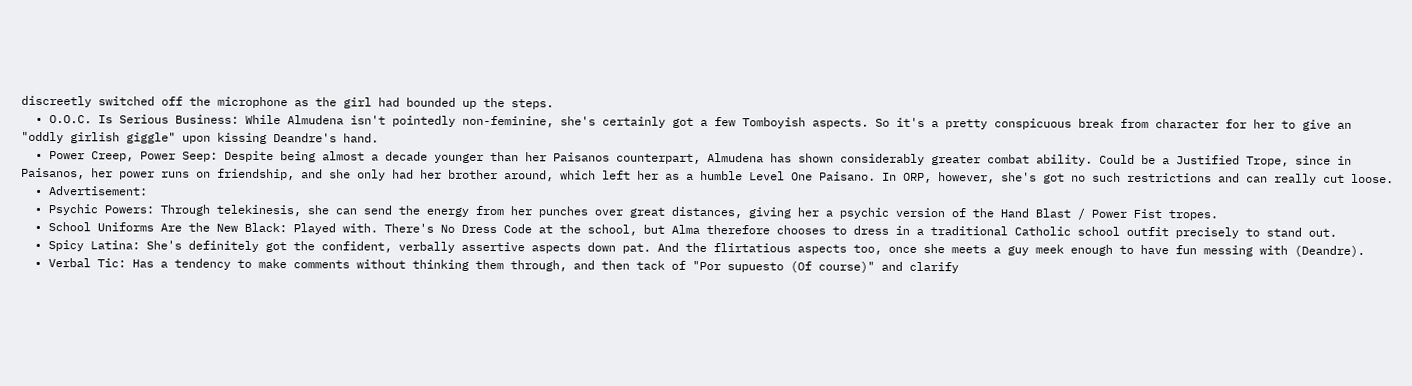discreetly switched off the microphone as the girl had bounded up the steps.
  • O.O.C. Is Serious Business: While Almudena isn't pointedly non-feminine, she's certainly got a few Tomboyish aspects. So it's a pretty conspicuous break from character for her to give an "oddly girlish giggle" upon kissing Deandre's hand.
  • Power Creep, Power Seep: Despite being almost a decade younger than her Paisanos counterpart, Almudena has shown considerably greater combat ability. Could be a Justified Trope, since in Paisanos, her power runs on friendship, and she only had her brother around, which left her as a humble Level One Paisano. In ORP, however, she's got no such restrictions and can really cut loose.
  • Advertisement:
  • Psychic Powers: Through telekinesis, she can send the energy from her punches over great distances, giving her a psychic version of the Hand Blast / Power Fist tropes.
  • School Uniforms Are the New Black: Played with. There's No Dress Code at the school, but Alma therefore chooses to dress in a traditional Catholic school outfit precisely to stand out.
  • Spicy Latina: She's definitely got the confident, verbally assertive aspects down pat. And the flirtatious aspects too, once she meets a guy meek enough to have fun messing with (Deandre).
  • Verbal Tic: Has a tendency to make comments without thinking them through, and then tack of "Por supuesto (Of course)" and clarify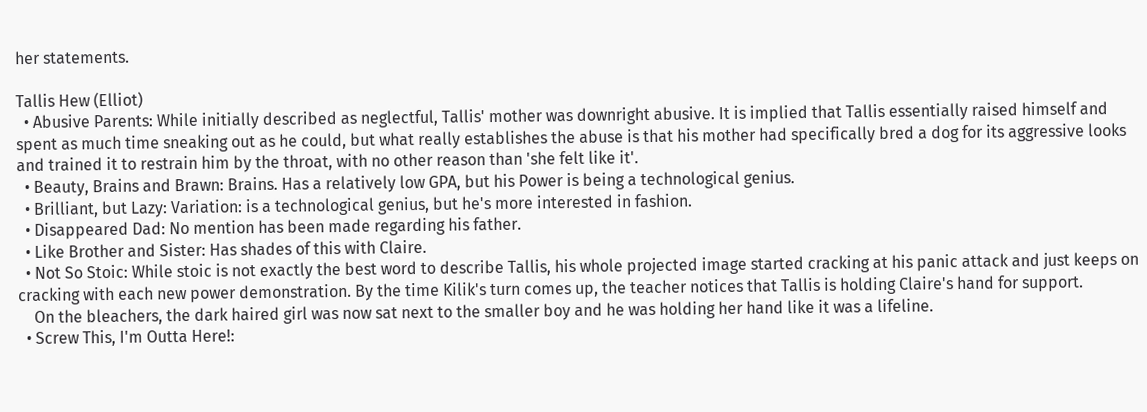her statements.

Tallis Hew (Elliot)
  • Abusive Parents: While initially described as neglectful, Tallis' mother was downright abusive. It is implied that Tallis essentially raised himself and spent as much time sneaking out as he could, but what really establishes the abuse is that his mother had specifically bred a dog for its aggressive looks and trained it to restrain him by the throat, with no other reason than 'she felt like it'.
  • Beauty, Brains and Brawn: Brains. Has a relatively low GPA, but his Power is being a technological genius.
  • Brilliant, but Lazy: Variation: is a technological genius, but he's more interested in fashion.
  • Disappeared Dad: No mention has been made regarding his father.
  • Like Brother and Sister: Has shades of this with Claire.
  • Not So Stoic: While stoic is not exactly the best word to describe Tallis, his whole projected image started cracking at his panic attack and just keeps on cracking with each new power demonstration. By the time Kilik's turn comes up, the teacher notices that Tallis is holding Claire's hand for support.
    On the bleachers, the dark haired girl was now sat next to the smaller boy and he was holding her hand like it was a lifeline.
  • Screw This, I'm Outta Here!: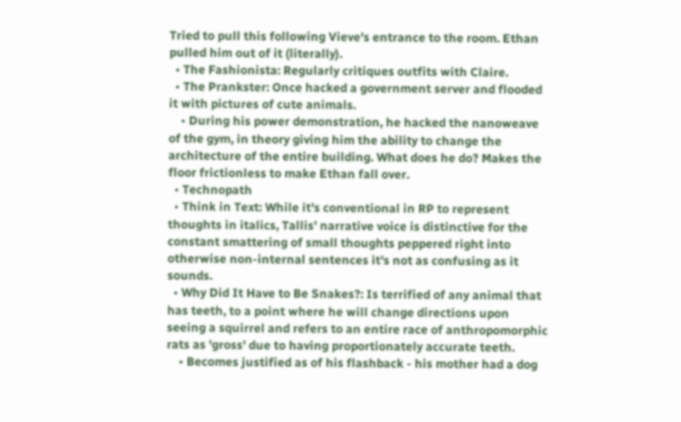Tried to pull this following Vieve's entrance to the room. Ethan pulled him out of it (literally).
  • The Fashionista: Regularly critiques outfits with Claire.
  • The Prankster: Once hacked a government server and flooded it with pictures of cute animals.
    • During his power demonstration, he hacked the nanoweave of the gym, in theory giving him the ability to change the architecture of the entire building. What does he do? Makes the floor frictionless to make Ethan fall over.
  • Technopath
  • Think in Text: While it's conventional in RP to represent thoughts in italics, Tallis' narrative voice is distinctive for the constant smattering of small thoughts peppered right into otherwise non-internal sentences it's not as confusing as it sounds.
  • Why Did It Have to Be Snakes?: Is terrified of any animal that has teeth, to a point where he will change directions upon seeing a squirrel and refers to an entire race of anthropomorphic rats as 'gross' due to having proportionately accurate teeth.
    • Becomes justified as of his flashback - his mother had a dog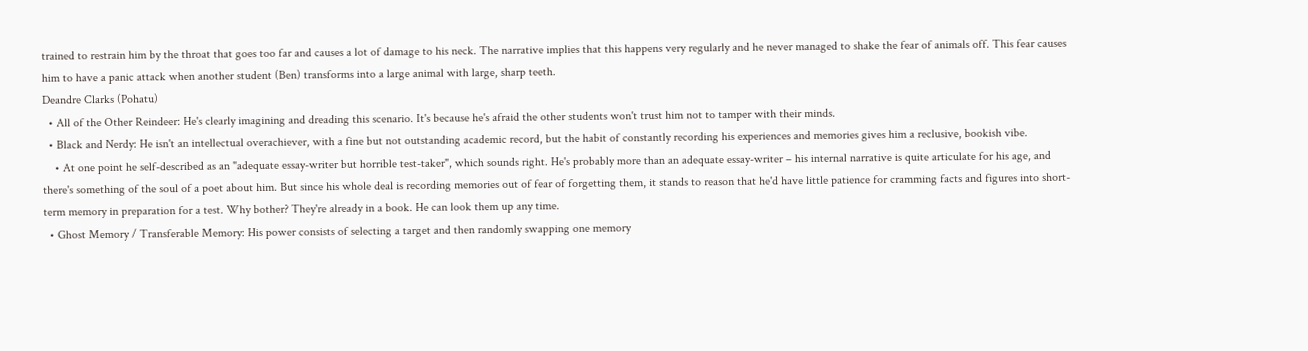trained to restrain him by the throat that goes too far and causes a lot of damage to his neck. The narrative implies that this happens very regularly and he never managed to shake the fear of animals off. This fear causes him to have a panic attack when another student (Ben) transforms into a large animal with large, sharp teeth.
Deandre Clarks (Pohatu)
  • All of the Other Reindeer: He's clearly imagining and dreading this scenario. It's because he's afraid the other students won't trust him not to tamper with their minds.
  • Black and Nerdy: He isn't an intellectual overachiever, with a fine but not outstanding academic record, but the habit of constantly recording his experiences and memories gives him a reclusive, bookish vibe.
    • At one point he self-described as an "adequate essay-writer but horrible test-taker", which sounds right. He's probably more than an adequate essay-writer – his internal narrative is quite articulate for his age, and there's something of the soul of a poet about him. But since his whole deal is recording memories out of fear of forgetting them, it stands to reason that he'd have little patience for cramming facts and figures into short-term memory in preparation for a test. Why bother? They're already in a book. He can look them up any time.
  • Ghost Memory / Transferable Memory: His power consists of selecting a target and then randomly swapping one memory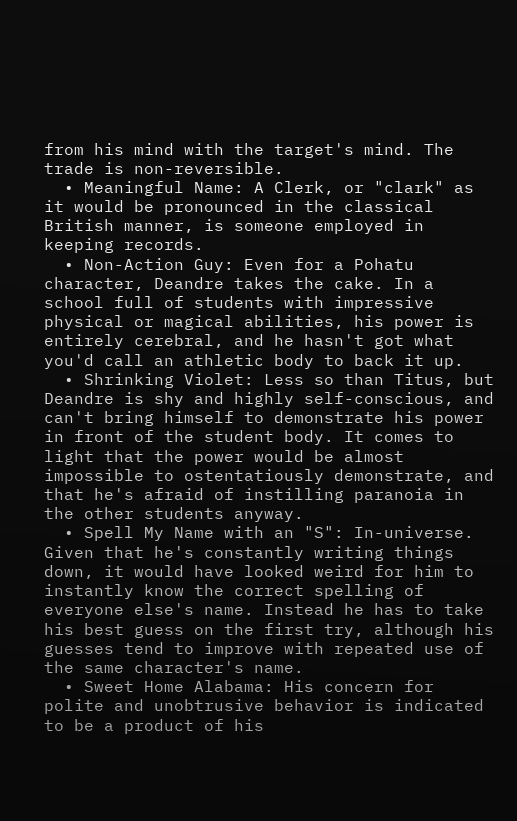from his mind with the target's mind. The trade is non-reversible.
  • Meaningful Name: A Clerk, or "clark" as it would be pronounced in the classical British manner, is someone employed in keeping records.
  • Non-Action Guy: Even for a Pohatu character, Deandre takes the cake. In a school full of students with impressive physical or magical abilities, his power is entirely cerebral, and he hasn't got what you'd call an athletic body to back it up.
  • Shrinking Violet: Less so than Titus, but Deandre is shy and highly self-conscious, and can't bring himself to demonstrate his power in front of the student body. It comes to light that the power would be almost impossible to ostentatiously demonstrate, and that he's afraid of instilling paranoia in the other students anyway.
  • Spell My Name with an "S": In-universe. Given that he's constantly writing things down, it would have looked weird for him to instantly know the correct spelling of everyone else's name. Instead he has to take his best guess on the first try, although his guesses tend to improve with repeated use of the same character's name.
  • Sweet Home Alabama: His concern for polite and unobtrusive behavior is indicated to be a product of his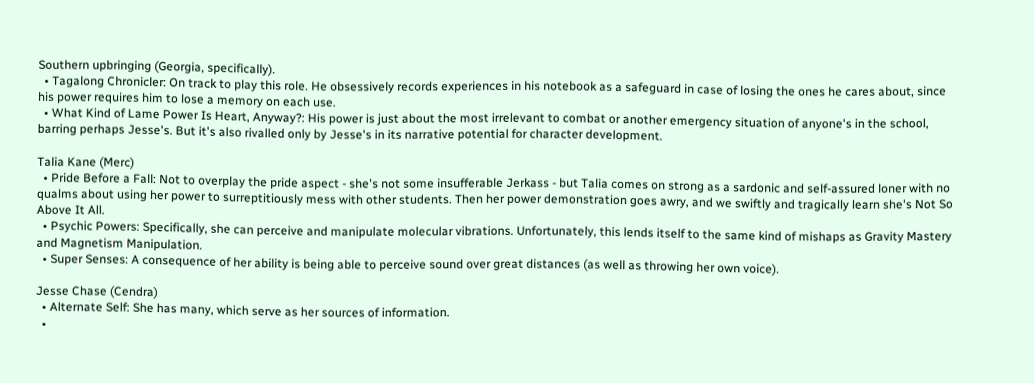Southern upbringing (Georgia, specifically).
  • Tagalong Chronicler: On track to play this role. He obsessively records experiences in his notebook as a safeguard in case of losing the ones he cares about, since his power requires him to lose a memory on each use.
  • What Kind of Lame Power Is Heart, Anyway?: His power is just about the most irrelevant to combat or another emergency situation of anyone's in the school, barring perhaps Jesse's. But it's also rivalled only by Jesse's in its narrative potential for character development.

Talia Kane (Merc)
  • Pride Before a Fall: Not to overplay the pride aspect - she's not some insufferable Jerkass - but Talia comes on strong as a sardonic and self-assured loner with no qualms about using her power to surreptitiously mess with other students. Then her power demonstration goes awry, and we swiftly and tragically learn she's Not So Above It All.
  • Psychic Powers: Specifically, she can perceive and manipulate molecular vibrations. Unfortunately, this lends itself to the same kind of mishaps as Gravity Mastery and Magnetism Manipulation.
  • Super Senses: A consequence of her ability is being able to perceive sound over great distances (as well as throwing her own voice).

Jesse Chase (Cendra)
  • Alternate Self: She has many, which serve as her sources of information.
  •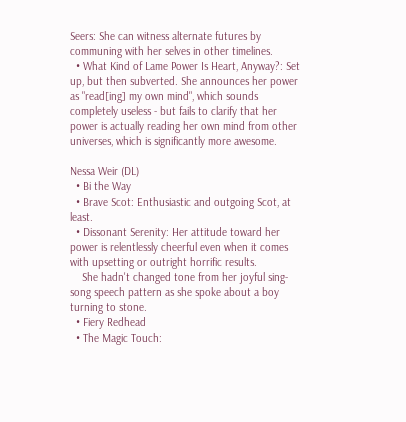Seers: She can witness alternate futures by communing with her selves in other timelines.
  • What Kind of Lame Power Is Heart, Anyway?: Set up, but then subverted. She announces her power as "read[ing] my own mind", which sounds completely useless - but fails to clarify that her power is actually reading her own mind from other universes, which is significantly more awesome.

Nessa Weir (DL)
  • Bi the Way
  • Brave Scot: Enthusiastic and outgoing Scot, at least.
  • Dissonant Serenity: Her attitude toward her power is relentlessly cheerful even when it comes with upsetting or outright horrific results.
    She hadn't changed tone from her joyful sing-song speech pattern as she spoke about a boy turning to stone.
  • Fiery Redhead
  • The Magic Touch: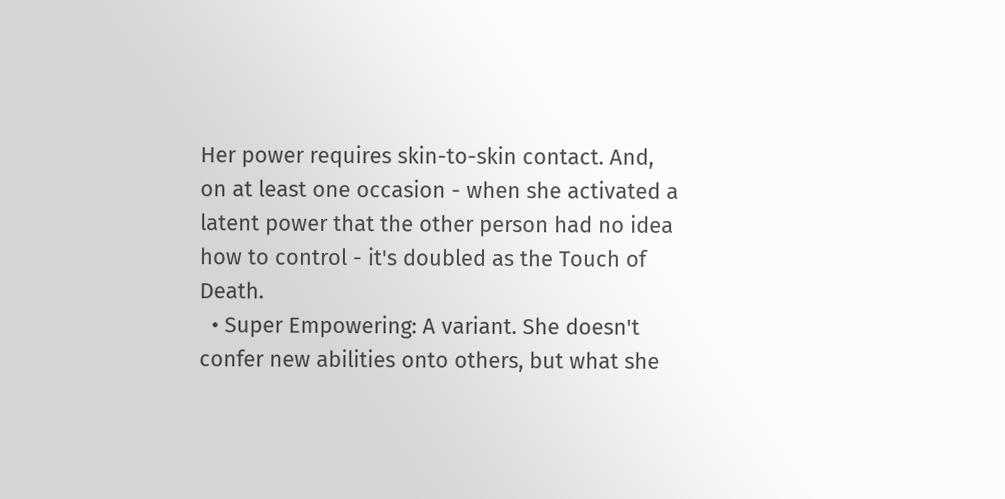Her power requires skin-to-skin contact. And, on at least one occasion - when she activated a latent power that the other person had no idea how to control - it's doubled as the Touch of Death.
  • Super Empowering: A variant. She doesn't confer new abilities onto others, but what she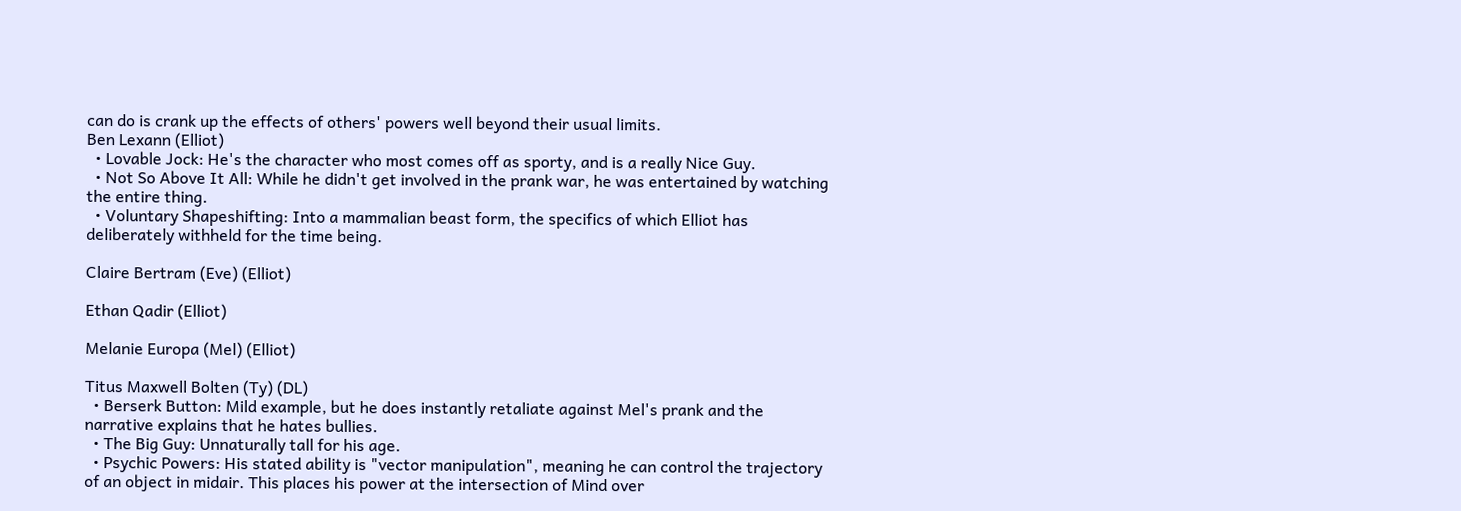can do is crank up the effects of others' powers well beyond their usual limits.
Ben Lexann (Elliot)
  • Lovable Jock: He's the character who most comes off as sporty, and is a really Nice Guy.
  • Not So Above It All: While he didn't get involved in the prank war, he was entertained by watching the entire thing.
  • Voluntary Shapeshifting: Into a mammalian beast form, the specifics of which Elliot has deliberately withheld for the time being.

Claire Bertram (Eve) (Elliot)

Ethan Qadir (Elliot)

Melanie Europa (Mel) (Elliot)

Titus Maxwell Bolten (Ty) (DL)
  • Berserk Button: Mild example, but he does instantly retaliate against Mel's prank and the narrative explains that he hates bullies.
  • The Big Guy: Unnaturally tall for his age.
  • Psychic Powers: His stated ability is "vector manipulation", meaning he can control the trajectory of an object in midair. This places his power at the intersection of Mind over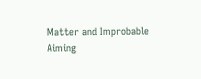Matter and Improbable Aiming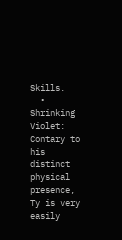Skills.
  • Shrinking Violet: Contary to his distinct physical presence, Ty is very easily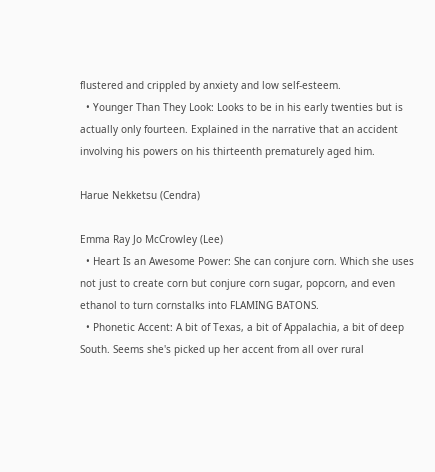flustered and crippled by anxiety and low self-esteem.
  • Younger Than They Look: Looks to be in his early twenties but is actually only fourteen. Explained in the narrative that an accident involving his powers on his thirteenth prematurely aged him.

Harue Nekketsu (Cendra)

Emma Ray Jo McCrowley (Lee)
  • Heart Is an Awesome Power: She can conjure corn. Which she uses not just to create corn but conjure corn sugar, popcorn, and even ethanol to turn cornstalks into FLAMING BATONS.
  • Phonetic Accent: A bit of Texas, a bit of Appalachia, a bit of deep South. Seems she's picked up her accent from all over rural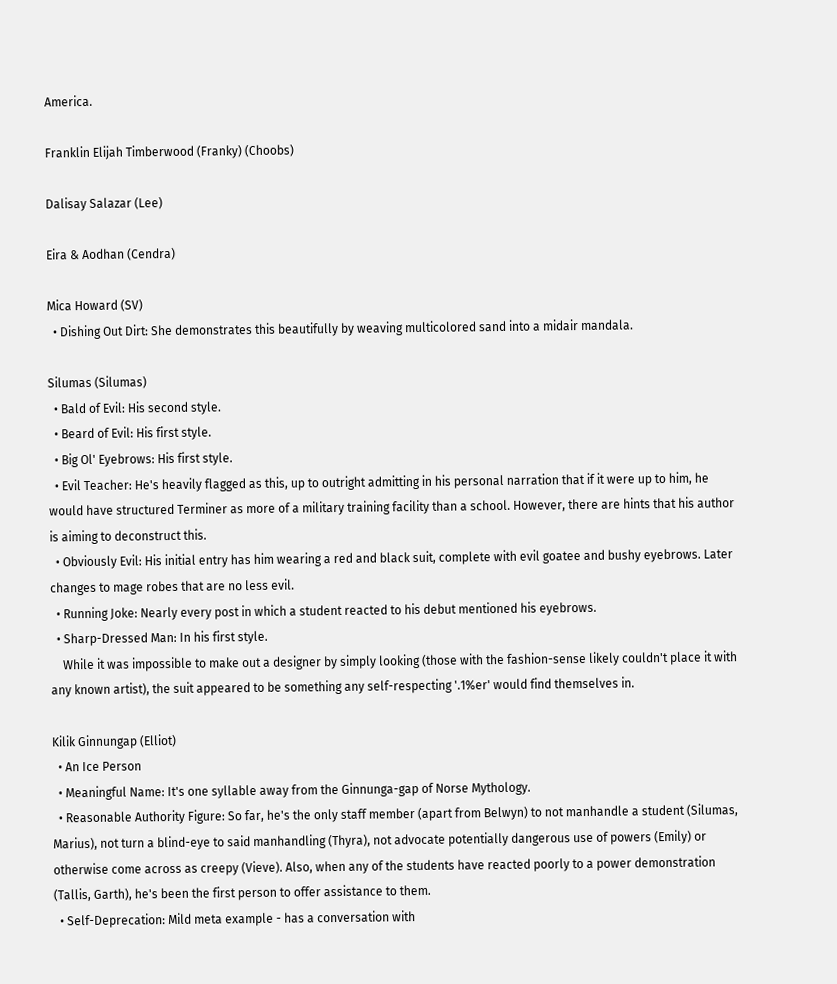America.

Franklin Elijah Timberwood (Franky) (Choobs)

Dalisay Salazar (Lee)

Eira & Aodhan (Cendra)

Mica Howard (SV)
  • Dishing Out Dirt: She demonstrates this beautifully by weaving multicolored sand into a midair mandala.

Silumas (Silumas)
  • Bald of Evil: His second style.
  • Beard of Evil: His first style.
  • Big Ol' Eyebrows: His first style.
  • Evil Teacher: He's heavily flagged as this, up to outright admitting in his personal narration that if it were up to him, he would have structured Terminer as more of a military training facility than a school. However, there are hints that his author is aiming to deconstruct this.
  • Obviously Evil: His initial entry has him wearing a red and black suit, complete with evil goatee and bushy eyebrows. Later changes to mage robes that are no less evil.
  • Running Joke: Nearly every post in which a student reacted to his debut mentioned his eyebrows.
  • Sharp-Dressed Man: In his first style.
    While it was impossible to make out a designer by simply looking (those with the fashion-sense likely couldn't place it with any known artist), the suit appeared to be something any self-respecting '.1%er' would find themselves in.

Kilik Ginnungap (Elliot)
  • An Ice Person
  • Meaningful Name: It's one syllable away from the Ginnunga-gap of Norse Mythology.
  • Reasonable Authority Figure: So far, he's the only staff member (apart from Belwyn) to not manhandle a student (Silumas, Marius), not turn a blind-eye to said manhandling (Thyra), not advocate potentially dangerous use of powers (Emily) or otherwise come across as creepy (Vieve). Also, when any of the students have reacted poorly to a power demonstration (Tallis, Garth), he's been the first person to offer assistance to them.
  • Self-Deprecation: Mild meta example - has a conversation with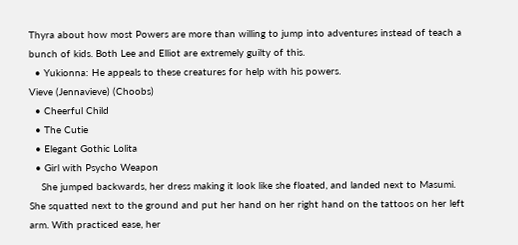Thyra about how most Powers are more than willing to jump into adventures instead of teach a bunch of kids. Both Lee and Elliot are extremely guilty of this.
  • Yukionna: He appeals to these creatures for help with his powers.
Vieve (Jennavieve) (Choobs)
  • Cheerful Child
  • The Cutie
  • Elegant Gothic Lolita
  • Girl with Psycho Weapon
    She jumped backwards, her dress making it look like she floated, and landed next to Masumi. She squatted next to the ground and put her hand on her right hand on the tattoos on her left arm. With practiced ease, her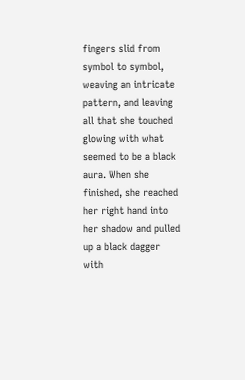fingers slid from symbol to symbol, weaving an intricate pattern, and leaving all that she touched glowing with what seemed to be a black aura. When she finished, she reached her right hand into her shadow and pulled up a black dagger with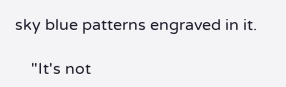sky blue patterns engraved in it.

    "It's not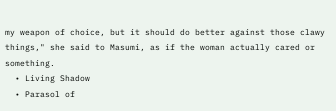my weapon of choice, but it should do better against those clawy things," she said to Masumi, as if the woman actually cared or something.
  • Living Shadow
  • Parasol of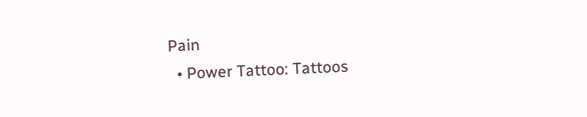Pain
  • Power Tattoo: Tattoos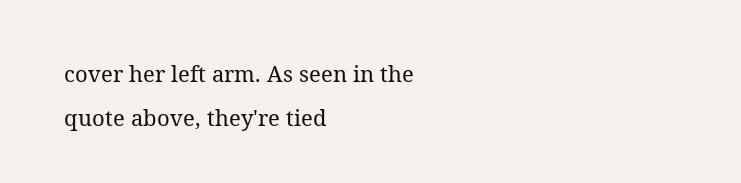cover her left arm. As seen in the quote above, they're tied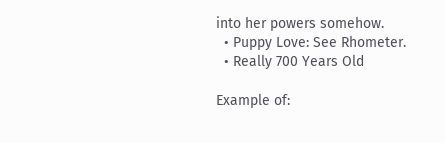into her powers somehow.
  • Puppy Love: See Rhometer.
  • Really 700 Years Old

Example of: